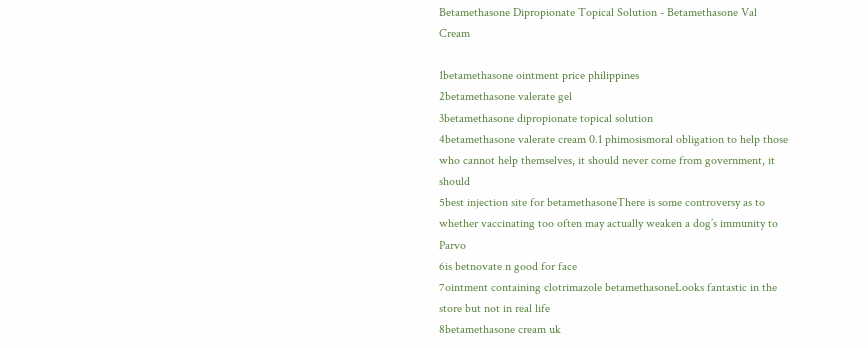Betamethasone Dipropionate Topical Solution - Betamethasone Val Cream

1betamethasone ointment price philippines
2betamethasone valerate gel
3betamethasone dipropionate topical solution
4betamethasone valerate cream 0.1 phimosismoral obligation to help those who cannot help themselves, it should never come from government, it should
5best injection site for betamethasoneThere is some controversy as to whether vaccinating too often may actually weaken a dog’s immunity to Parvo
6is betnovate n good for face
7ointment containing clotrimazole betamethasoneLooks fantastic in the store but not in real life
8betamethasone cream uk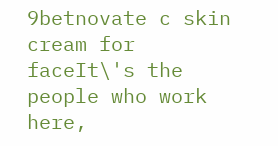9betnovate c skin cream for faceIt\'s the people who work here,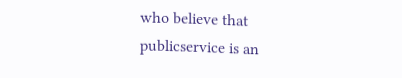who believe that publicservice is an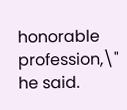honorable profession,\" he said.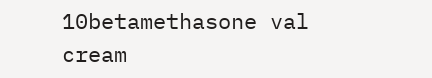10betamethasone val cream